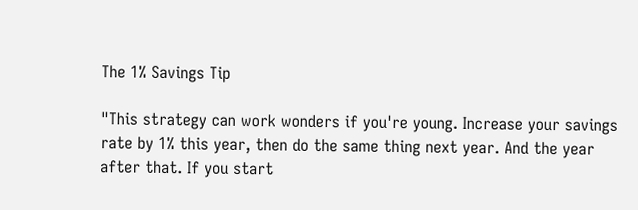The 1% Savings Tip

"This strategy can work wonders if you're young. Increase your savings rate by 1% this year, then do the same thing next year. And the year after that. If you start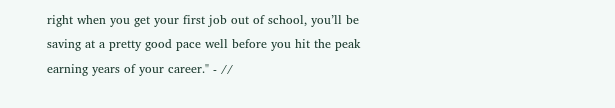right when you get your first job out of school, you’ll be saving at a pretty good pace well before you hit the peak earning years of your career." - //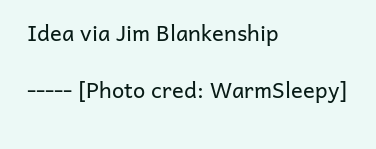Idea via Jim Blankenship

----- [Photo cred: WarmSleepy]